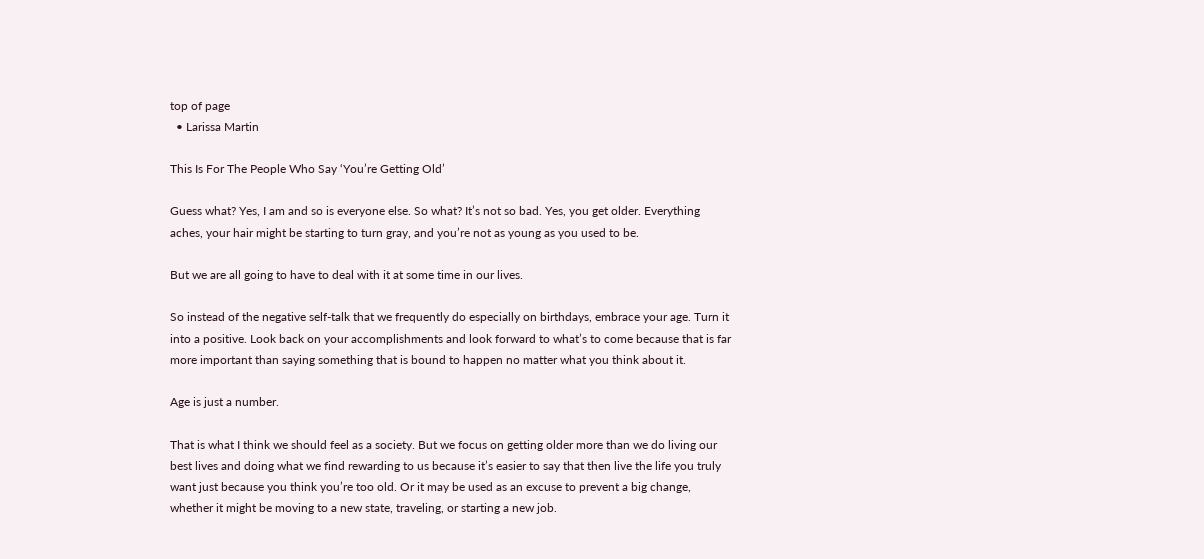top of page
  • Larissa Martin

This Is For The People Who Say ‘You’re Getting Old’

Guess what? Yes, I am and so is everyone else. So what? It’s not so bad. Yes, you get older. Everything aches, your hair might be starting to turn gray, and you’re not as young as you used to be.

But we are all going to have to deal with it at some time in our lives.

So instead of the negative self-talk that we frequently do especially on birthdays, embrace your age. Turn it into a positive. Look back on your accomplishments and look forward to what’s to come because that is far more important than saying something that is bound to happen no matter what you think about it.

Age is just a number.

That is what I think we should feel as a society. But we focus on getting older more than we do living our best lives and doing what we find rewarding to us because it’s easier to say that then live the life you truly want just because you think you’re too old. Or it may be used as an excuse to prevent a big change, whether it might be moving to a new state, traveling, or starting a new job.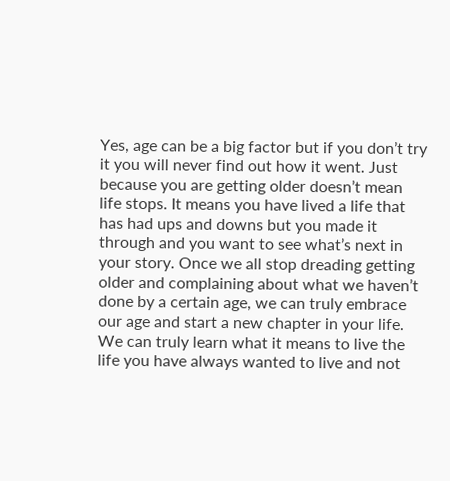Yes, age can be a big factor but if you don’t try it you will never find out how it went. Just because you are getting older doesn’t mean life stops. It means you have lived a life that has had ups and downs but you made it through and you want to see what’s next in your story. Once we all stop dreading getting older and complaining about what we haven’t done by a certain age, we can truly embrace our age and start a new chapter in your life. We can truly learn what it means to live the life you have always wanted to live and not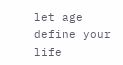let age define your life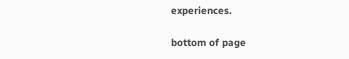experiences.

bottom of page